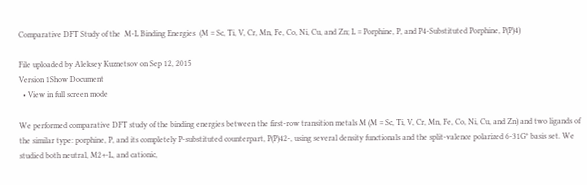Comparative DFT Study of the  M-L Binding Energies  (M = Sc, Ti, V, Cr, Mn, Fe, Co, Ni, Cu, and Zn; L = Porphine, P, and P4-Substituted Porphine, P(P)4)

File uploaded by Aleksey Kuznetsov on Sep 12, 2015
Version 1Show Document
  • View in full screen mode

We performed comparative DFT study of the binding energies between the first-row transition metals M (M = Sc, Ti, V, Cr, Mn, Fe, Co, Ni, Cu, and Zn) and two ligands of the similar type: porphine, P, and its completely P-substituted counterpart, P(P)42-, using several density functionals and the split-valence polarized 6-31G* basis set. We studied both neutral, M2+-L, and cationic,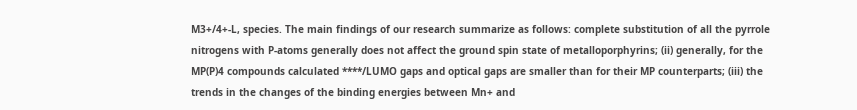M3+/4+-L, species. The main findings of our research summarize as follows: complete substitution of all the pyrrole nitrogens with P-atoms generally does not affect the ground spin state of metalloporphyrins; (ii) generally, for the MP(P)4 compounds calculated ****/LUMO gaps and optical gaps are smaller than for their MP counterparts; (iii) the trends in the changes of the binding energies between Mn+ and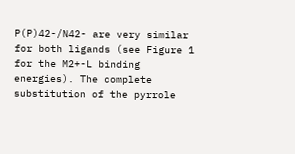P(P)42-/N42- are very similar for both ligands (see Figure 1 for the M2+-L binding energies). The complete substitution of the pyrrole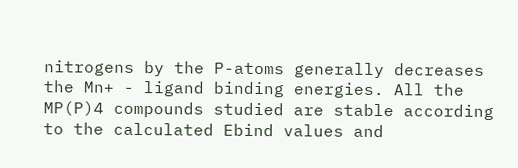nitrogens by the P-atoms generally decreases the Mn+ - ligand binding energies. All the MP(P)4 compounds studied are stable according to the calculated Ebind values and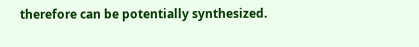therefore can be potentially synthesized.